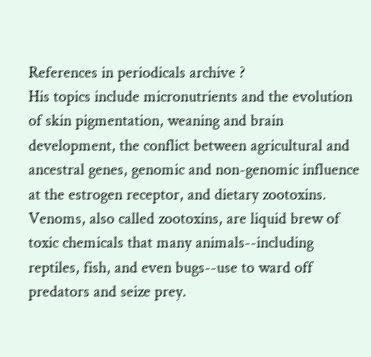References in periodicals archive ?
His topics include micronutrients and the evolution of skin pigmentation, weaning and brain development, the conflict between agricultural and ancestral genes, genomic and non-genomic influence at the estrogen receptor, and dietary zootoxins.
Venoms, also called zootoxins, are liquid brew of toxic chemicals that many animals--including reptiles, fish, and even bugs--use to ward off predators and seize prey.